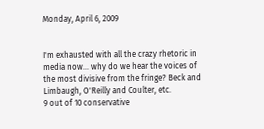Monday, April 6, 2009


I'm exhausted with all the crazy rhetoric in media now... why do we hear the voices of the most divisive from the fringe? Beck and Limbaugh, O'Reilly and Coulter, etc.
9 out of 10 conservative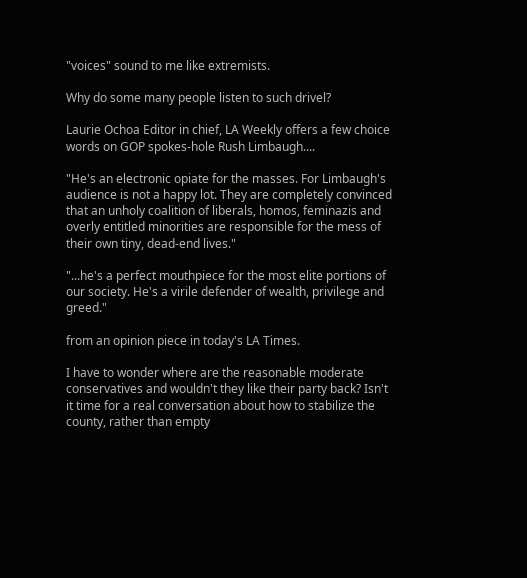"voices" sound to me like extremists.

Why do some many people listen to such drivel?

Laurie Ochoa Editor in chief, LA Weekly offers a few choice words on GOP spokes-hole Rush Limbaugh....

"He's an electronic opiate for the masses. For Limbaugh's audience is not a happy lot. They are completely convinced that an unholy coalition of liberals, homos, feminazis and overly entitled minorities are responsible for the mess of their own tiny, dead-end lives."

"...he's a perfect mouthpiece for the most elite portions of our society. He's a virile defender of wealth, privilege and greed."

from an opinion piece in today's LA Times.

I have to wonder where are the reasonable moderate conservatives and wouldn't they like their party back? Isn't it time for a real conversation about how to stabilize the county, rather than empty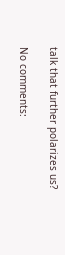talk that further polarizes us?

No comments: